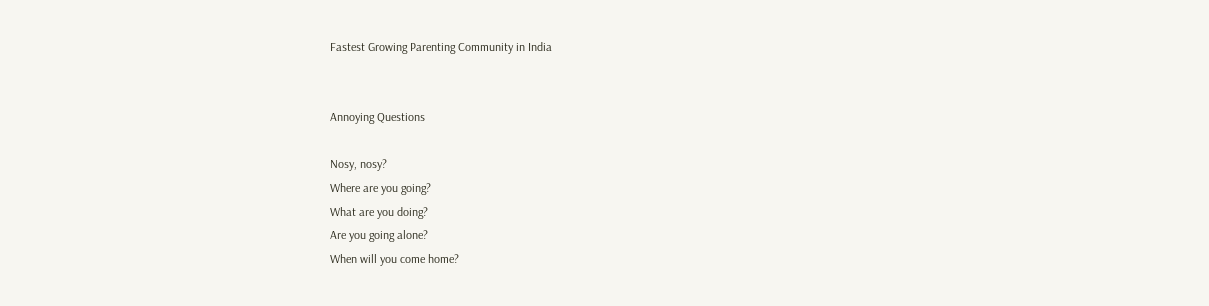Fastest Growing Parenting Community in India


Annoying Questions

Nosy, nosy?
Where are you going?
What are you doing?
Are you going alone?
When will you come home?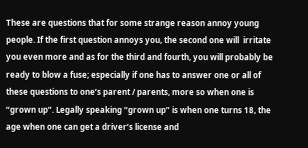These are questions that for some strange reason annoy young people. If the first question annoys you, the second one will  irritate you even more and as for the third and fourth, you will probably be ready to blow a fuse; especially if one has to answer one or all of these questions to one’s parent / parents, more so when one is “grown up”. Legally speaking “grown up” is when one turns 18, the age when one can get a driver’s license and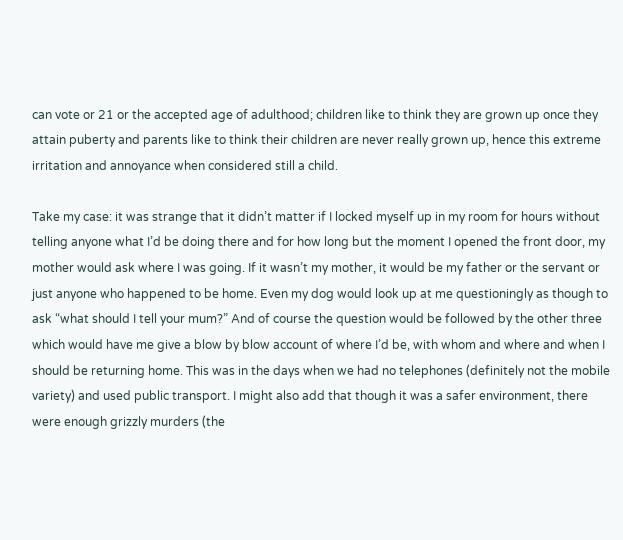can vote or 21 or the accepted age of adulthood; children like to think they are grown up once they attain puberty and parents like to think their children are never really grown up, hence this extreme irritation and annoyance when considered still a child.

Take my case: it was strange that it didn’t matter if I locked myself up in my room for hours without telling anyone what I’d be doing there and for how long but the moment I opened the front door, my mother would ask where I was going. If it wasn’t my mother, it would be my father or the servant or just anyone who happened to be home. Even my dog would look up at me questioningly as though to ask “what should I tell your mum?” And of course the question would be followed by the other three which would have me give a blow by blow account of where I’d be, with whom and where and when I should be returning home. This was in the days when we had no telephones (definitely not the mobile variety) and used public transport. I might also add that though it was a safer environment, there were enough grizzly murders (the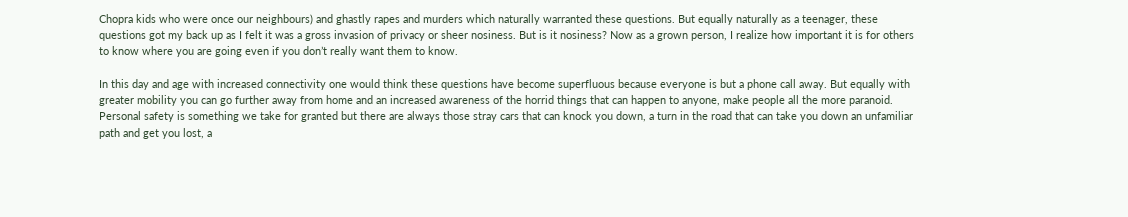Chopra kids who were once our neighbours) and ghastly rapes and murders which naturally warranted these questions. But equally naturally as a teenager, these questions got my back up as I felt it was a gross invasion of privacy or sheer nosiness. But is it nosiness? Now as a grown person, I realize how important it is for others to know where you are going even if you don’t really want them to know.

In this day and age with increased connectivity one would think these questions have become superfluous because everyone is but a phone call away. But equally with greater mobility you can go further away from home and an increased awareness of the horrid things that can happen to anyone, make people all the more paranoid. Personal safety is something we take for granted but there are always those stray cars that can knock you down, a turn in the road that can take you down an unfamiliar path and get you lost, a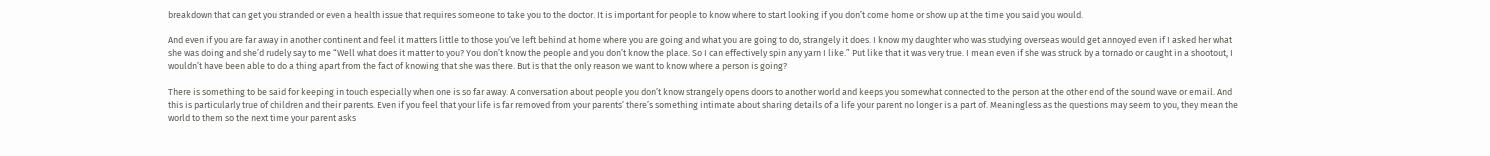breakdown that can get you stranded or even a health issue that requires someone to take you to the doctor. It is important for people to know where to start looking if you don’t come home or show up at the time you said you would.

And even if you are far away in another continent and feel it matters little to those you’ve left behind at home where you are going and what you are going to do, strangely it does. I know my daughter who was studying overseas would get annoyed even if I asked her what she was doing and she’d rudely say to me “Well what does it matter to you? You don’t know the people and you don’t know the place. So I can effectively spin any yarn I like.” Put like that it was very true. I mean even if she was struck by a tornado or caught in a shootout, I wouldn’t have been able to do a thing apart from the fact of knowing that she was there. But is that the only reason we want to know where a person is going?

There is something to be said for keeping in touch especially when one is so far away. A conversation about people you don’t know strangely opens doors to another world and keeps you somewhat connected to the person at the other end of the sound wave or email. And this is particularly true of children and their parents. Even if you feel that your life is far removed from your parents’ there’s something intimate about sharing details of a life your parent no longer is a part of. Meaningless as the questions may seem to you, they mean the world to them so the next time your parent asks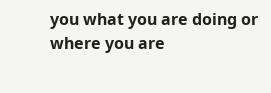you what you are doing or where you are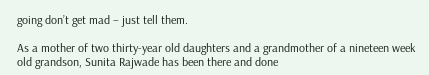going don’t get mad – just tell them.

As a mother of two thirty-year old daughters and a grandmother of a nineteen week old grandson, Sunita Rajwade has been there and done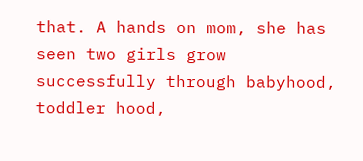that. A hands on mom, she has seen two girls grow successfully through babyhood, toddler hood,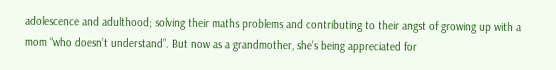adolescence and adulthood; solving their maths problems and contributing to their angst of growing up with a mom “who doesn’t understand”. But now as a grandmother, she’s being appreciated for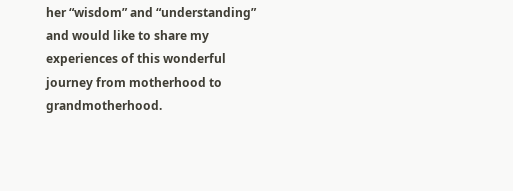her “wisdom” and “understanding” and would like to share my experiences of this wonderful journey from motherhood to grandmotherhood.